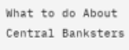What to do About Central Banksters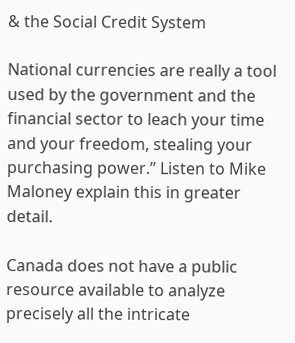& the Social Credit System

National currencies are really a tool used by the government and the financial sector to leach your time and your freedom, stealing your purchasing power.” Listen to Mike Maloney explain this in greater detail.

Canada does not have a public resource available to analyze precisely all the intricate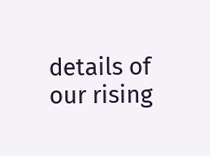details of our rising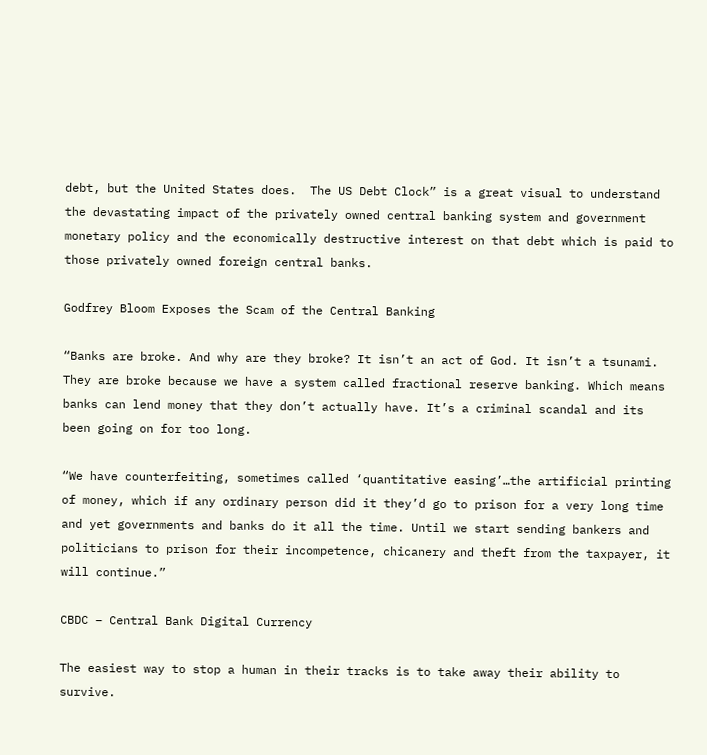debt, but the United States does.  The US Debt Clock” is a great visual to understand the devastating impact of the privately owned central banking system and government monetary policy and the economically destructive interest on that debt which is paid to those privately owned foreign central banks.

Godfrey Bloom Exposes the Scam of the Central Banking

“Banks are broke. And why are they broke? It isn’t an act of God. It isn’t a tsunami. They are broke because we have a system called fractional reserve banking. Which means banks can lend money that they don’t actually have. It’s a criminal scandal and its been going on for too long.

“We have counterfeiting, sometimes called ‘quantitative easing’…the artificial printing of money, which if any ordinary person did it they’d go to prison for a very long time and yet governments and banks do it all the time. Until we start sending bankers and politicians to prison for their incompetence, chicanery and theft from the taxpayer, it will continue.”

CBDC – Central Bank Digital Currency

The easiest way to stop a human in their tracks is to take away their ability to survive.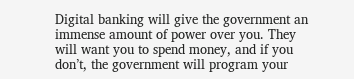Digital banking will give the government an immense amount of power over you. They will want you to spend money, and if you don’t, the government will program your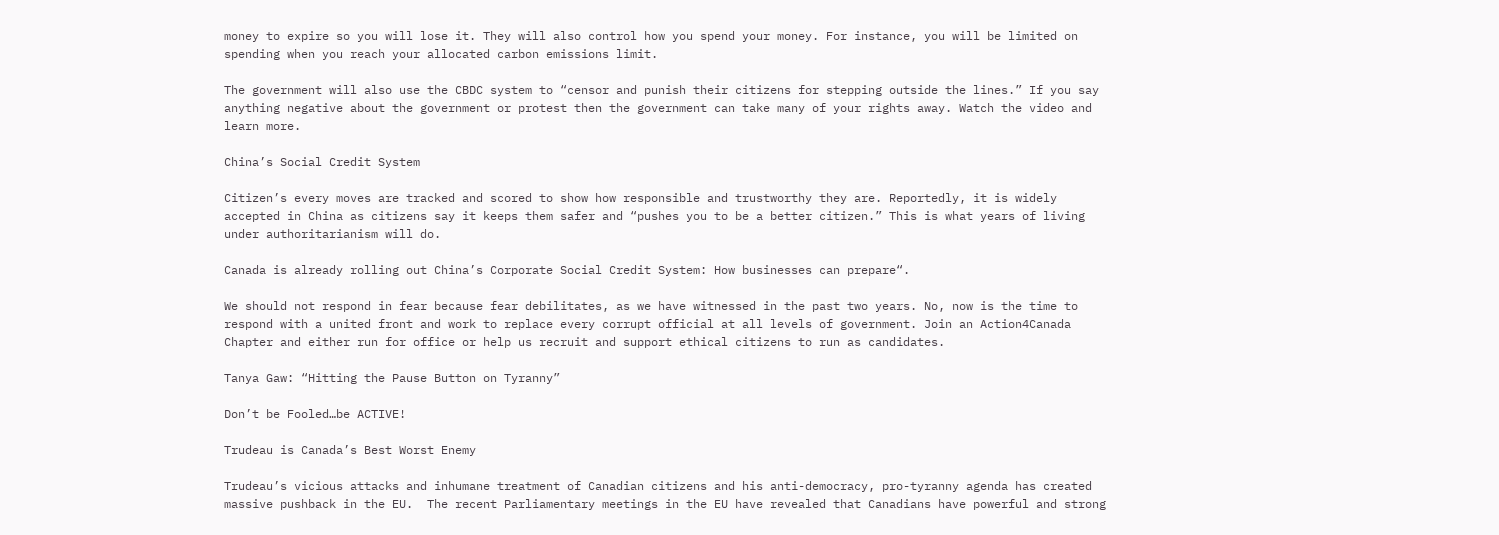money to expire so you will lose it. They will also control how you spend your money. For instance, you will be limited on spending when you reach your allocated carbon emissions limit.

The government will also use the CBDC system to “censor and punish their citizens for stepping outside the lines.” If you say anything negative about the government or protest then the government can take many of your rights away. Watch the video and learn more.

China’s Social Credit System

Citizen’s every moves are tracked and scored to show how responsible and trustworthy they are. Reportedly, it is widely accepted in China as citizens say it keeps them safer and “pushes you to be a better citizen.” This is what years of living under authoritarianism will do.

Canada is already rolling out China’s Corporate Social Credit System: How businesses can prepare“.

We should not respond in fear because fear debilitates, as we have witnessed in the past two years. No, now is the time to respond with a united front and work to replace every corrupt official at all levels of government. Join an Action4Canada Chapter and either run for office or help us recruit and support ethical citizens to run as candidates.

Tanya Gaw: “Hitting the Pause Button on Tyranny”

Don’t be Fooled…be ACTIVE!

Trudeau is Canada’s Best Worst Enemy

Trudeau’s vicious attacks and inhumane treatment of Canadian citizens and his anti-democracy, pro-tyranny agenda has created massive pushback in the EU.  The recent Parliamentary meetings in the EU have revealed that Canadians have powerful and strong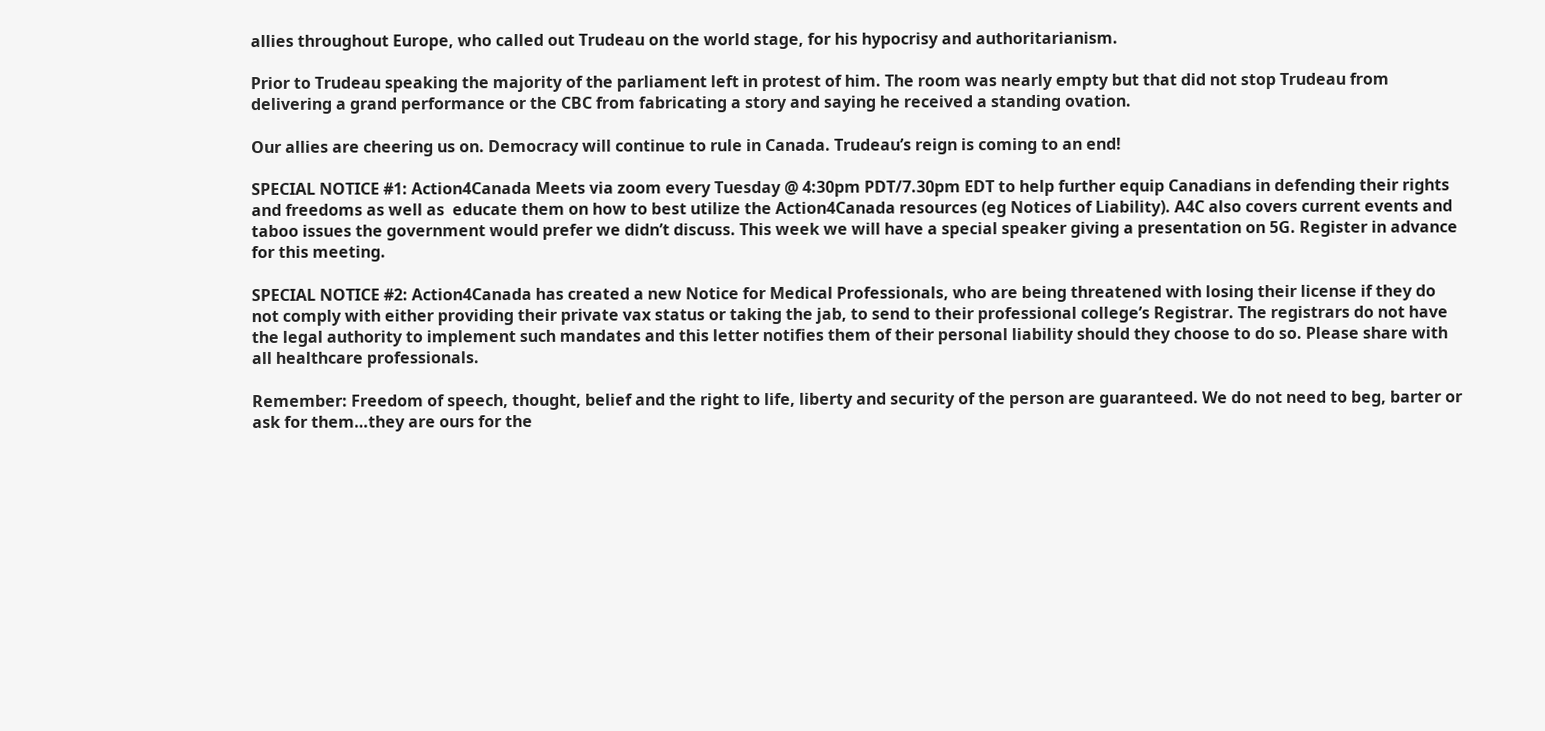allies throughout Europe, who called out Trudeau on the world stage, for his hypocrisy and authoritarianism.

Prior to Trudeau speaking the majority of the parliament left in protest of him. The room was nearly empty but that did not stop Trudeau from delivering a grand performance or the CBC from fabricating a story and saying he received a standing ovation.

Our allies are cheering us on. Democracy will continue to rule in Canada. Trudeau’s reign is coming to an end!

SPECIAL NOTICE #1: Action4Canada Meets via zoom every Tuesday @ 4:30pm PDT/7.30pm EDT to help further equip Canadians in defending their rights and freedoms as well as  educate them on how to best utilize the Action4Canada resources (eg Notices of Liability). A4C also covers current events and taboo issues the government would prefer we didn’t discuss. This week we will have a special speaker giving a presentation on 5G. Register in advance for this meeting.

SPECIAL NOTICE #2: Action4Canada has created a new Notice for Medical Professionals, who are being threatened with losing their license if they do not comply with either providing their private vax status or taking the jab, to send to their professional college’s Registrar. The registrars do not have the legal authority to implement such mandates and this letter notifies them of their personal liability should they choose to do so. Please share with all healthcare professionals.

Remember: Freedom of speech, thought, belief and the right to life, liberty and security of the person are guaranteed. We do not need to beg, barter or ask for them…they are ours for the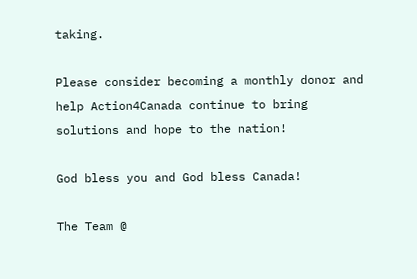taking.

Please consider becoming a monthly donor and help Action4Canada continue to bring solutions and hope to the nation!

God bless you and God bless Canada!

The Team @